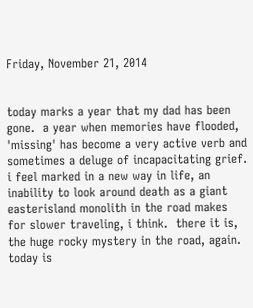Friday, November 21, 2014


today marks a year that my dad has been gone.  a year when memories have flooded,
'missing' has become a very active verb and sometimes a deluge of incapacitating grief.  i feel marked in a new way in life, an inability to look around death as a giant easterisland monolith in the road makes for slower traveling, i think.  there it is, the huge rocky mystery in the road, again.
today is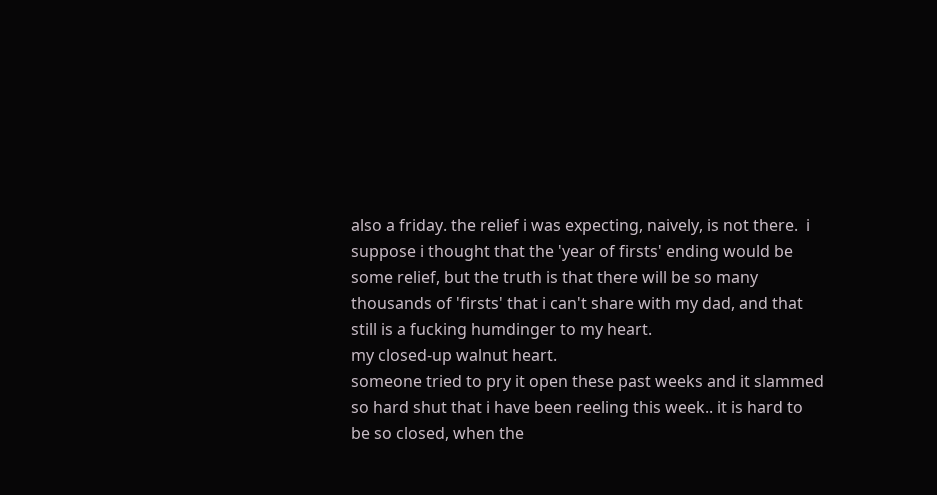also a friday. the relief i was expecting, naively, is not there.  i suppose i thought that the 'year of firsts' ending would be some relief, but the truth is that there will be so many thousands of 'firsts' that i can't share with my dad, and that still is a fucking humdinger to my heart.
my closed-up walnut heart.
someone tried to pry it open these past weeks and it slammed so hard shut that i have been reeling this week.. it is hard to be so closed, when the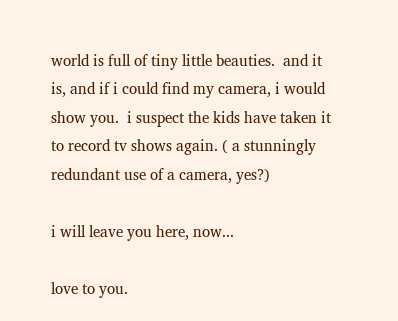world is full of tiny little beauties.  and it is, and if i could find my camera, i would show you.  i suspect the kids have taken it to record tv shows again. ( a stunningly redundant use of a camera, yes?)

i will leave you here, now...

love to you.